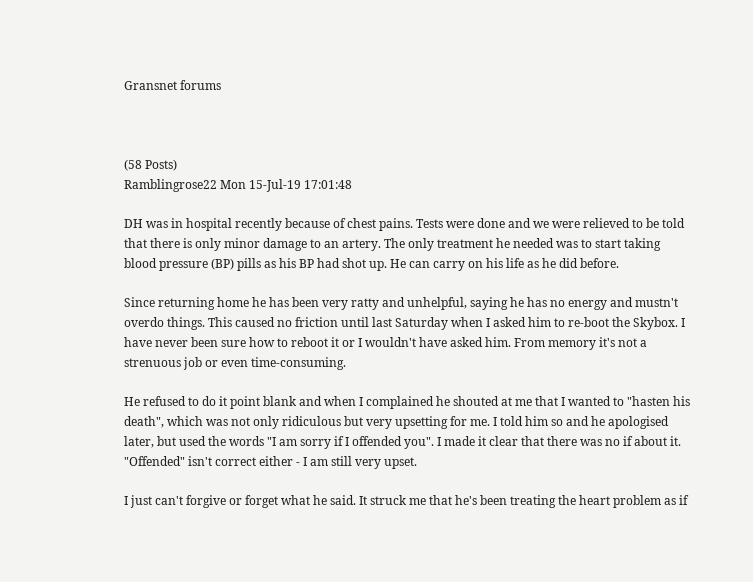Gransnet forums



(58 Posts)
Ramblingrose22 Mon 15-Jul-19 17:01:48

DH was in hospital recently because of chest pains. Tests were done and we were relieved to be told that there is only minor damage to an artery. The only treatment he needed was to start taking blood pressure (BP) pills as his BP had shot up. He can carry on his life as he did before.

Since returning home he has been very ratty and unhelpful, saying he has no energy and mustn't overdo things. This caused no friction until last Saturday when I asked him to re-boot the Skybox. I have never been sure how to reboot it or I wouldn't have asked him. From memory it's not a strenuous job or even time-consuming.

He refused to do it point blank and when I complained he shouted at me that I wanted to "hasten his death", which was not only ridiculous but very upsetting for me. I told him so and he apologised later, but used the words "I am sorry if I offended you". I made it clear that there was no if about it. "Offended" isn't correct either - I am still very upset.

I just can't forgive or forget what he said. It struck me that he's been treating the heart problem as if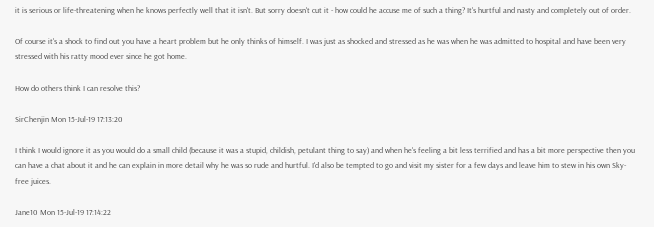it is serious or life-threatening when he knows perfectly well that it isn't. But sorry doesn't cut it - how could he accuse me of such a thing? It's hurtful and nasty and completely out of order.

Of course it's a shock to find out you have a heart problem but he only thinks of himself. I was just as shocked and stressed as he was when he was admitted to hospital and have been very stressed with his ratty mood ever since he got home.

How do others think I can resolve this?

SirChenjin Mon 15-Jul-19 17:13:20

I think I would ignore it as you would do a small child (because it was a stupid, childish, petulant thing to say) and when he's feeling a bit less terrified and has a bit more perspective then you can have a chat about it and he can explain in more detail why he was so rude and hurtful. I'd also be tempted to go and visit my sister for a few days and leave him to stew in his own Sky-free juices.

Jane10 Mon 15-Jul-19 17:14:22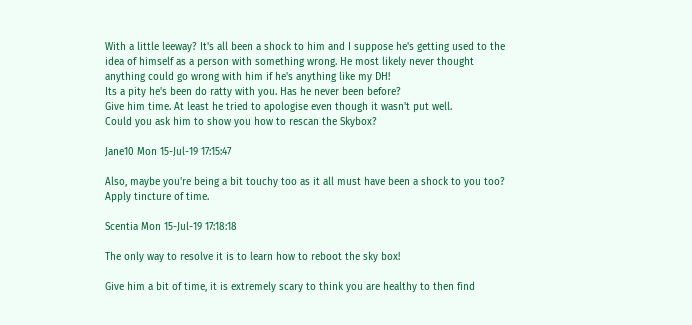With a little leeway? It's all been a shock to him and I suppose he's getting used to the idea of himself as a person with something wrong. He most likely never thought anything could go wrong with him if he's anything like my DH!
Its a pity he's been do ratty with you. Has he never been before?
Give him time. At least he tried to apologise even though it wasn't put well.
Could you ask him to show you how to rescan the Skybox?

Jane10 Mon 15-Jul-19 17:15:47

Also, maybe you're being a bit touchy too as it all must have been a shock to you too? Apply tincture of time.

Scentia Mon 15-Jul-19 17:18:18

The only way to resolve it is to learn how to reboot the sky box!

Give him a bit of time, it is extremely scary to think you are healthy to then find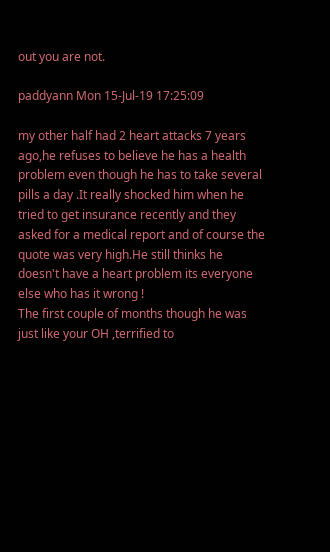out you are not.

paddyann Mon 15-Jul-19 17:25:09

my other half had 2 heart attacks 7 years ago,he refuses to believe he has a health problem even though he has to take several pills a day .It really shocked him when he tried to get insurance recently and they asked for a medical report and of course the quote was very high.He still thinks he doesn't have a heart problem its everyone else who has it wrong !
The first couple of months though he was just like your OH ,terrified to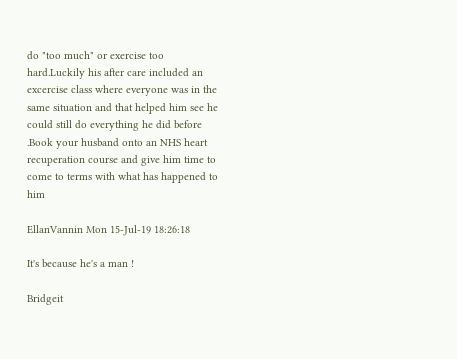do "too much" or exercise too hard.Luckily his after care included an excercise class where everyone was in the same situation and that helped him see he could still do everything he did before .Book your husband onto an NHS heart recuperation course and give him time to come to terms with what has happened to him

EllanVannin Mon 15-Jul-19 18:26:18

It's because he's a man !

Bridgeit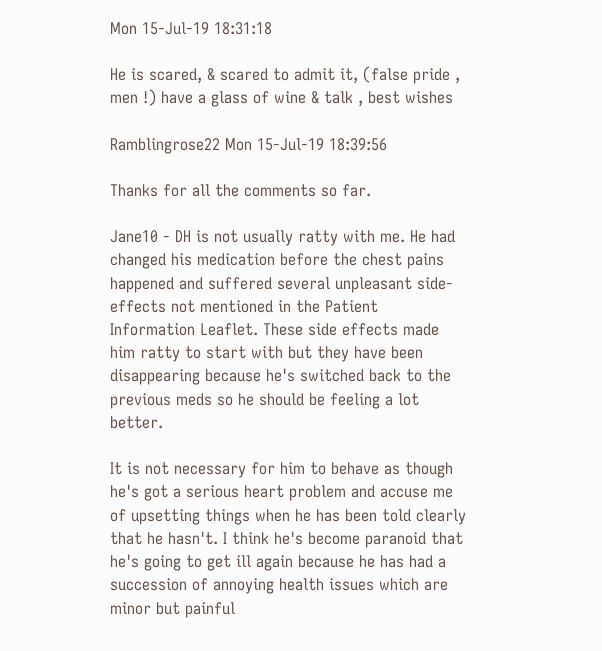Mon 15-Jul-19 18:31:18

He is scared, & scared to admit it, (false pride , men !) have a glass of wine & talk , best wishes

Ramblingrose22 Mon 15-Jul-19 18:39:56

Thanks for all the comments so far.

Jane10 - DH is not usually ratty with me. He had changed his medication before the chest pains happened and suffered several unpleasant side-effects not mentioned in the Patient Information Leaflet. These side effects made him ratty to start with but they have been disappearing because he's switched back to the previous meds so he should be feeling a lot better.

It is not necessary for him to behave as though he's got a serious heart problem and accuse me of upsetting things when he has been told clearly that he hasn't. I think he's become paranoid that he's going to get ill again because he has had a succession of annoying health issues which are minor but painful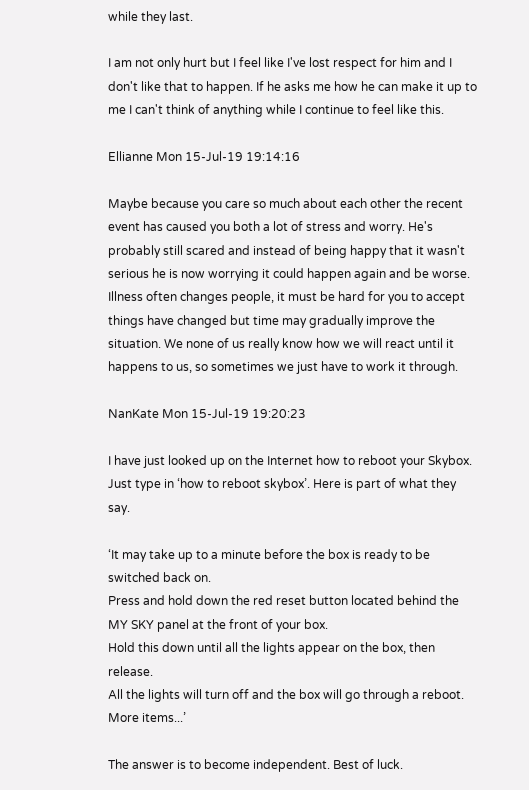while they last.

I am not only hurt but I feel like I've lost respect for him and I don't like that to happen. If he asks me how he can make it up to me I can't think of anything while I continue to feel like this.

Ellianne Mon 15-Jul-19 19:14:16

Maybe because you care so much about each other the recent event has caused you both a lot of stress and worry. He's probably still scared and instead of being happy that it wasn't serious he is now worrying it could happen again and be worse. Illness often changes people, it must be hard for you to accept things have changed but time may gradually improve the situation. We none of us really know how we will react until it happens to us, so sometimes we just have to work it through.

NanKate Mon 15-Jul-19 19:20:23

I have just looked up on the Internet how to reboot your Skybox. Just type in ‘how to reboot skybox’. Here is part of what they say.

‘It may take up to a minute before the box is ready to be switched back on.
Press and hold down the red reset button located behind the MY SKY panel at the front of your box.
Hold this down until all the lights appear on the box, then release.
All the lights will turn off and the box will go through a reboot.
More items...’

The answer is to become independent. Best of luck.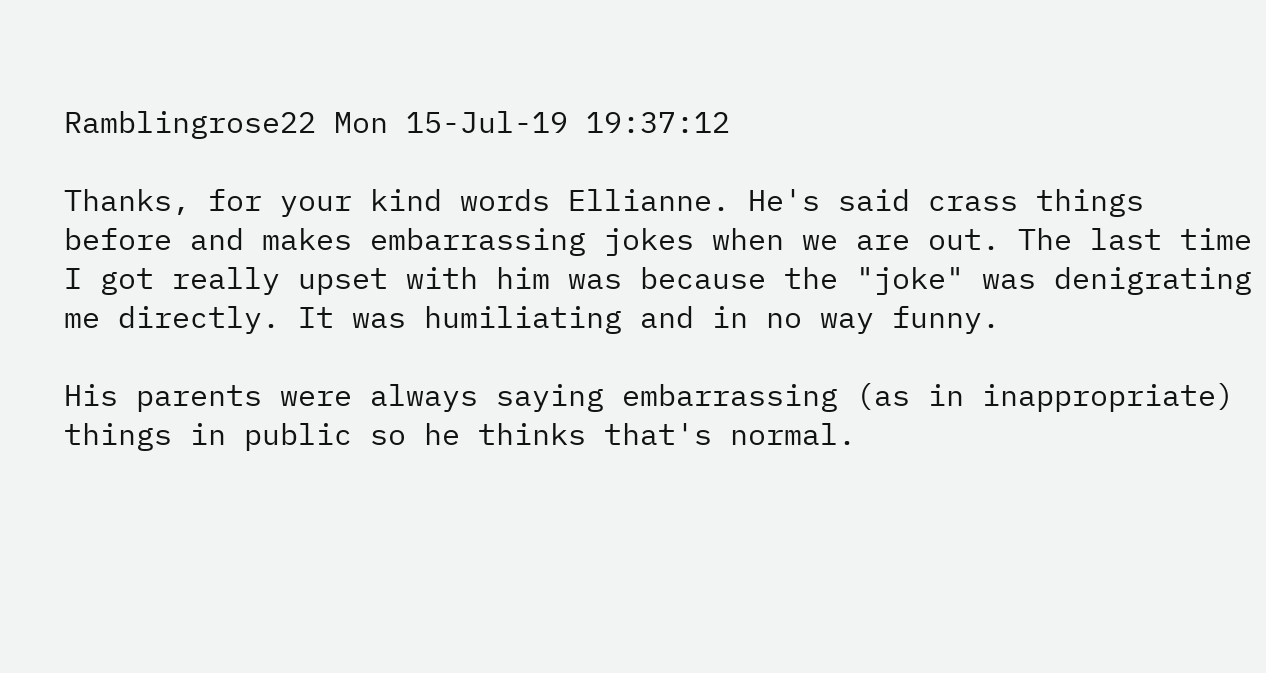Ramblingrose22 Mon 15-Jul-19 19:37:12

Thanks, for your kind words Ellianne. He's said crass things before and makes embarrassing jokes when we are out. The last time I got really upset with him was because the "joke" was denigrating me directly. It was humiliating and in no way funny.

His parents were always saying embarrassing (as in inappropriate) things in public so he thinks that's normal.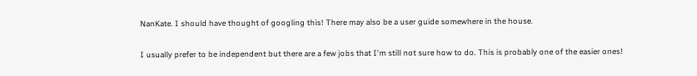NanKate. I should have thought of googling this! There may also be a user guide somewhere in the house.

I usually prefer to be independent but there are a few jobs that I'm still not sure how to do. This is probably one of the easier ones!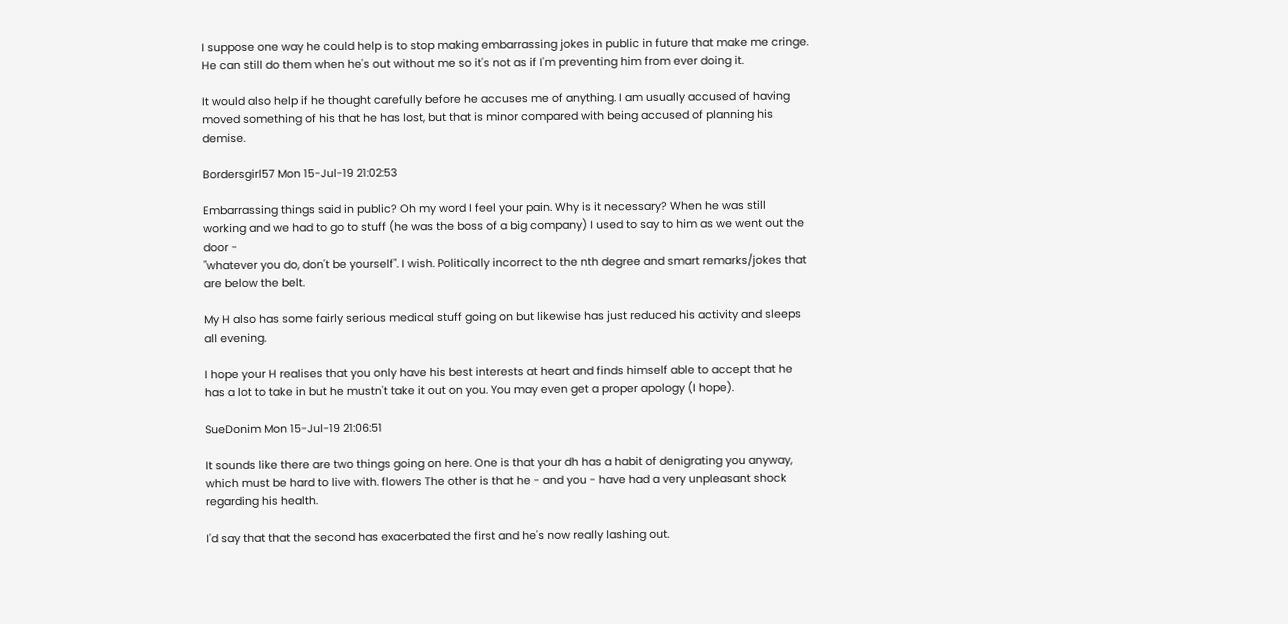I suppose one way he could help is to stop making embarrassing jokes in public in future that make me cringe. He can still do them when he's out without me so it's not as if I'm preventing him from ever doing it.

It would also help if he thought carefully before he accuses me of anything. I am usually accused of having moved something of his that he has lost, but that is minor compared with being accused of planning his demise.

Bordersgirl57 Mon 15-Jul-19 21:02:53

Embarrassing things said in public? Oh my word I feel your pain. Why is it necessary? When he was still working and we had to go to stuff (he was the boss of a big company) I used to say to him as we went out the door -
"whatever you do, don't be yourself". I wish. Politically incorrect to the nth degree and smart remarks/jokes that are below the belt.

My H also has some fairly serious medical stuff going on but likewise has just reduced his activity and sleeps all evening.

I hope your H realises that you only have his best interests at heart and finds himself able to accept that he has a lot to take in but he mustn't take it out on you. You may even get a proper apology (I hope).

SueDonim Mon 15-Jul-19 21:06:51

It sounds like there are two things going on here. One is that your dh has a habit of denigrating you anyway, which must be hard to live with. flowers The other is that he - and you - have had a very unpleasant shock regarding his health.

I'd say that that the second has exacerbated the first and he's now really lashing out.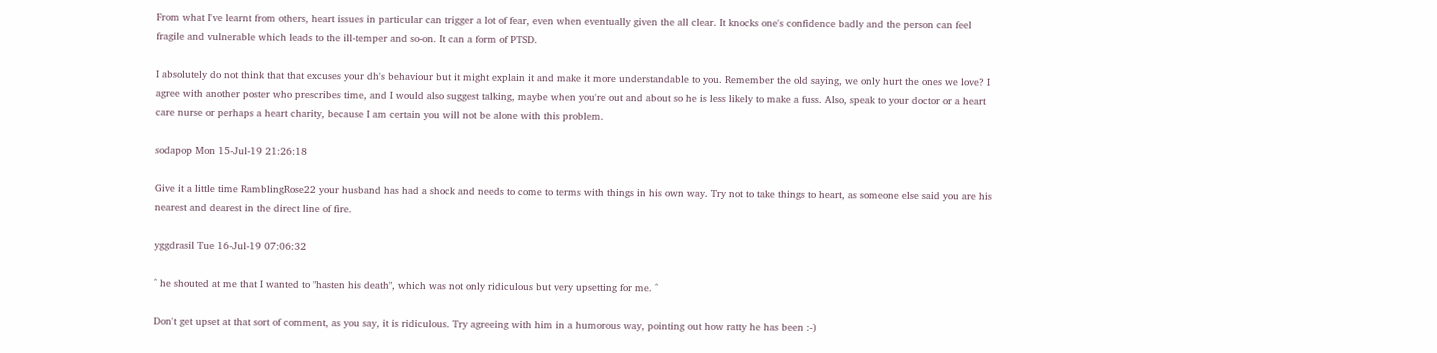From what I've learnt from others, heart issues in particular can trigger a lot of fear, even when eventually given the all clear. It knocks one's confidence badly and the person can feel fragile and vulnerable which leads to the ill-temper and so-on. It can a form of PTSD.

I absolutely do not think that that excuses your dh's behaviour but it might explain it and make it more understandable to you. Remember the old saying, we only hurt the ones we love? I agree with another poster who prescribes time, and I would also suggest talking, maybe when you're out and about so he is less likely to make a fuss. Also, speak to your doctor or a heart care nurse or perhaps a heart charity, because I am certain you will not be alone with this problem.

sodapop Mon 15-Jul-19 21:26:18

Give it a little time RamblingRose22 your husband has had a shock and needs to come to terms with things in his own way. Try not to take things to heart, as someone else said you are his nearest and dearest in the direct line of fire.

yggdrasil Tue 16-Jul-19 07:06:32

^ he shouted at me that I wanted to "hasten his death", which was not only ridiculous but very upsetting for me. ^

Don't get upset at that sort of comment, as you say, it is ridiculous. Try agreeing with him in a humorous way, pointing out how ratty he has been :-)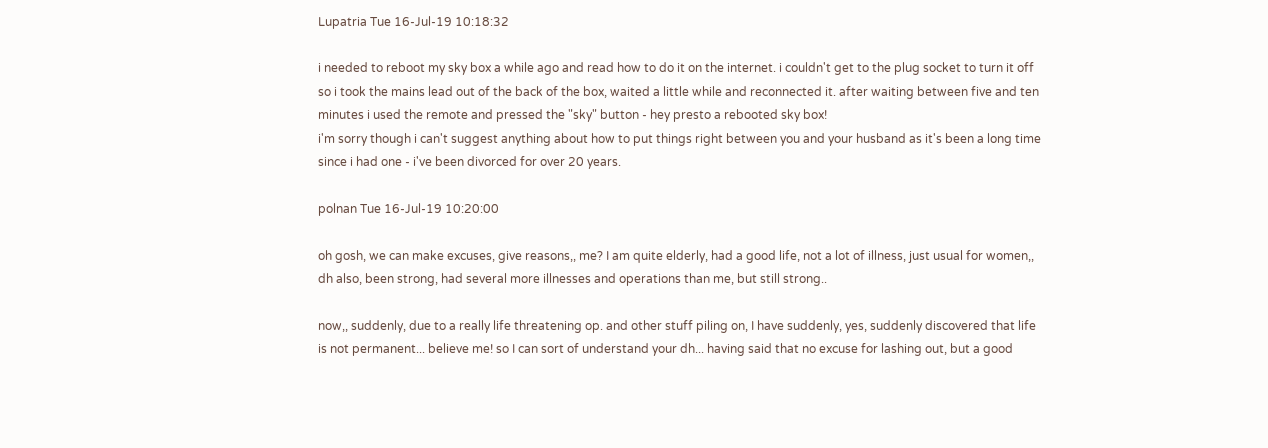Lupatria Tue 16-Jul-19 10:18:32

i needed to reboot my sky box a while ago and read how to do it on the internet. i couldn't get to the plug socket to turn it off so i took the mains lead out of the back of the box, waited a little while and reconnected it. after waiting between five and ten minutes i used the remote and pressed the "sky" button - hey presto a rebooted sky box!
i'm sorry though i can't suggest anything about how to put things right between you and your husband as it's been a long time since i had one - i've been divorced for over 20 years.

polnan Tue 16-Jul-19 10:20:00

oh gosh, we can make excuses, give reasons,, me? I am quite elderly, had a good life, not a lot of illness, just usual for women,, dh also, been strong, had several more illnesses and operations than me, but still strong..

now,, suddenly, due to a really life threatening op. and other stuff piling on, I have suddenly, yes, suddenly discovered that life is not permanent... believe me! so I can sort of understand your dh... having said that no excuse for lashing out, but a good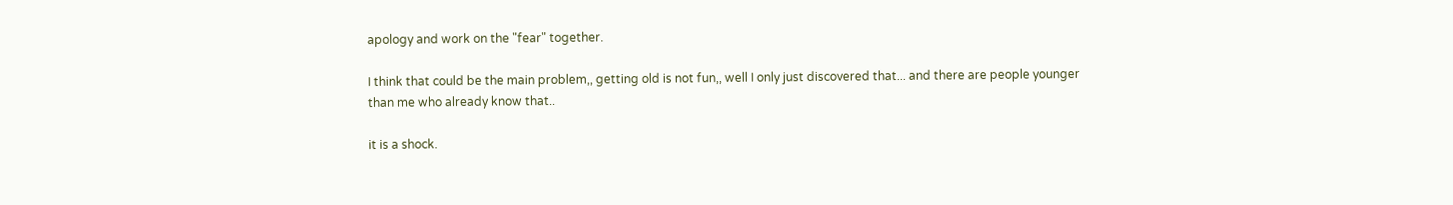apology and work on the "fear" together.

I think that could be the main problem,, getting old is not fun,, well I only just discovered that... and there are people younger than me who already know that..

it is a shock.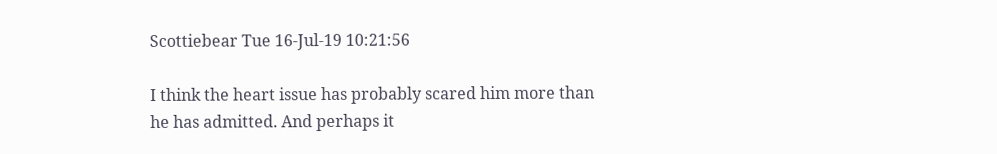Scottiebear Tue 16-Jul-19 10:21:56

I think the heart issue has probably scared him more than he has admitted. And perhaps it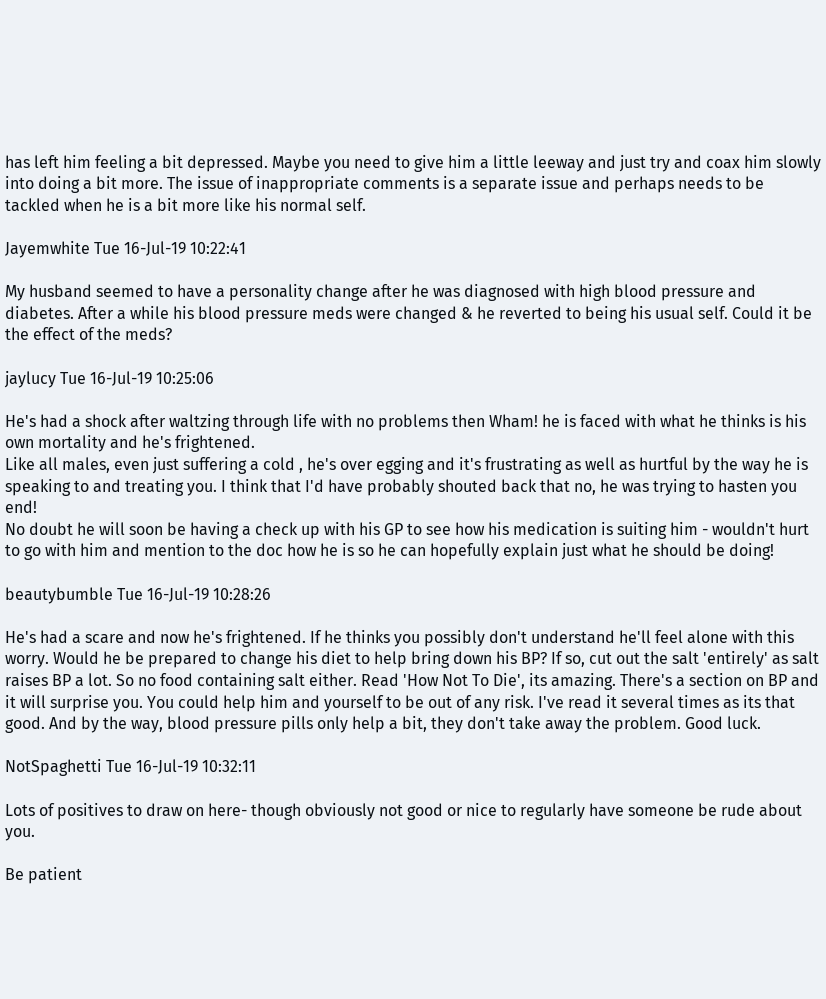has left him feeling a bit depressed. Maybe you need to give him a little leeway and just try and coax him slowly into doing a bit more. The issue of inappropriate comments is a separate issue and perhaps needs to be tackled when he is a bit more like his normal self.

Jayemwhite Tue 16-Jul-19 10:22:41

My husband seemed to have a personality change after he was diagnosed with high blood pressure and diabetes. After a while his blood pressure meds were changed & he reverted to being his usual self. Could it be the effect of the meds?

jaylucy Tue 16-Jul-19 10:25:06

He's had a shock after waltzing through life with no problems then Wham! he is faced with what he thinks is his own mortality and he's frightened.
Like all males, even just suffering a cold , he's over egging and it's frustrating as well as hurtful by the way he is speaking to and treating you. I think that I'd have probably shouted back that no, he was trying to hasten you end!
No doubt he will soon be having a check up with his GP to see how his medication is suiting him - wouldn't hurt to go with him and mention to the doc how he is so he can hopefully explain just what he should be doing!

beautybumble Tue 16-Jul-19 10:28:26

He's had a scare and now he's frightened. If he thinks you possibly don't understand he'll feel alone with this worry. Would he be prepared to change his diet to help bring down his BP? If so, cut out the salt 'entirely' as salt raises BP a lot. So no food containing salt either. Read 'How Not To Die', its amazing. There's a section on BP and it will surprise you. You could help him and yourself to be out of any risk. I've read it several times as its that good. And by the way, blood pressure pills only help a bit, they don't take away the problem. Good luck.

NotSpaghetti Tue 16-Jul-19 10:32:11

Lots of positives to draw on here- though obviously not good or nice to regularly have someone be rude about you.

Be patient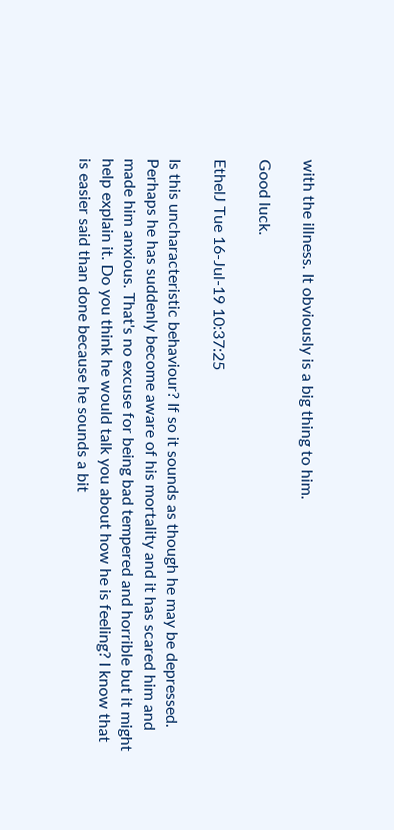with the illness. It obviously is a big thing to him.

Good luck.

EthelJ Tue 16-Jul-19 10:37:25

Is this uncharacteristic behaviour? If so it sounds as though he may be depressed. Perhaps he has suddenly become aware of his mortality and it has scared him and made him anxious. That's no excuse for being bad tempered and horrible but it might help explain it. Do you think he would talk you about how he is feeling? I know that is easier said than done because he sounds a bit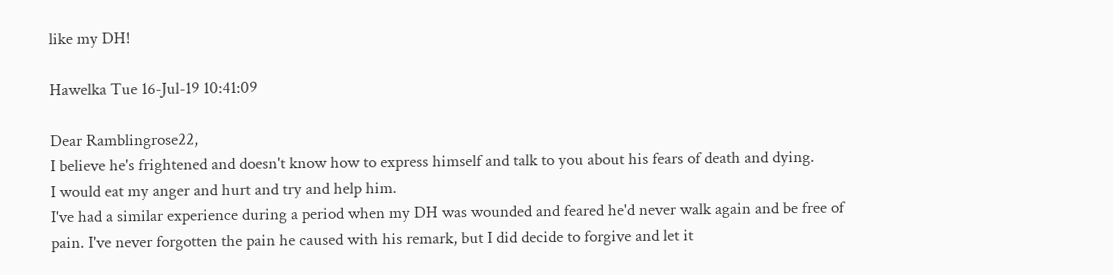like my DH!

Hawelka Tue 16-Jul-19 10:41:09

Dear Ramblingrose22,
I believe he's frightened and doesn't know how to express himself and talk to you about his fears of death and dying.
I would eat my anger and hurt and try and help him.
I've had a similar experience during a period when my DH was wounded and feared he'd never walk again and be free of pain. I've never forgotten the pain he caused with his remark, but I did decide to forgive and let it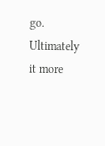go.
Ultimately it more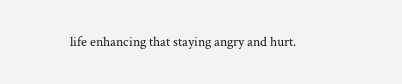life enhancing that staying angry and hurt.